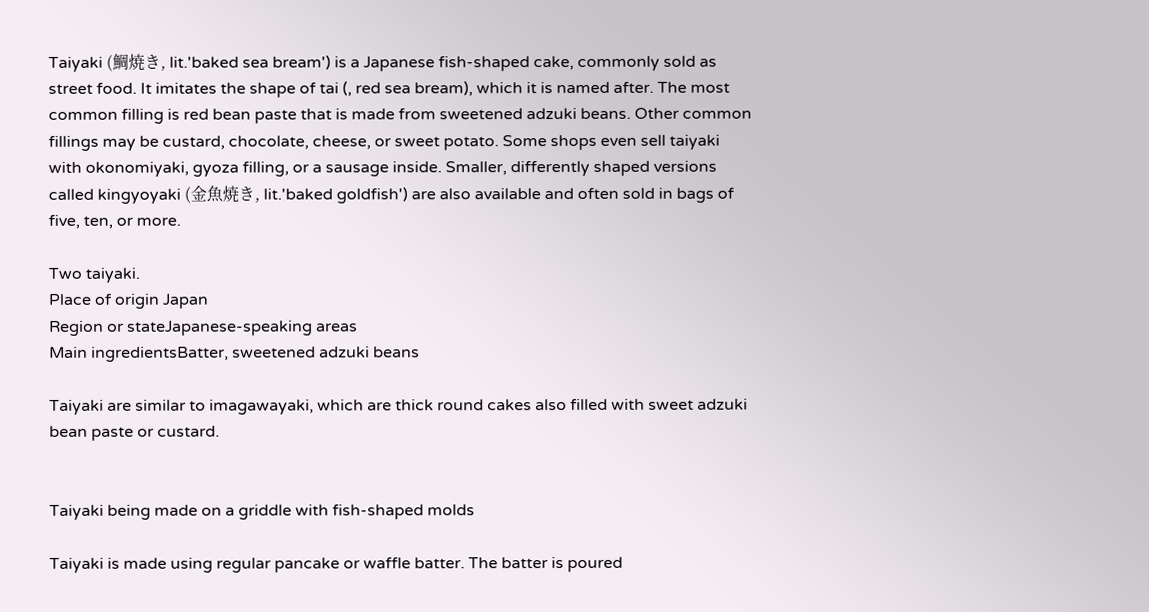Taiyaki (鯛焼き, lit.'baked sea bream') is a Japanese fish-shaped cake, commonly sold as street food. It imitates the shape of tai (, red sea bream), which it is named after. The most common filling is red bean paste that is made from sweetened adzuki beans. Other common fillings may be custard, chocolate, cheese, or sweet potato. Some shops even sell taiyaki with okonomiyaki, gyoza filling, or a sausage inside. Smaller, differently shaped versions called kingyoyaki (金魚焼き, lit.'baked goldfish') are also available and often sold in bags of five, ten, or more.

Two taiyaki.
Place of origin Japan
Region or stateJapanese-speaking areas
Main ingredientsBatter, sweetened adzuki beans

Taiyaki are similar to imagawayaki, which are thick round cakes also filled with sweet adzuki bean paste or custard.


Taiyaki being made on a griddle with fish-shaped molds

Taiyaki is made using regular pancake or waffle batter. The batter is poured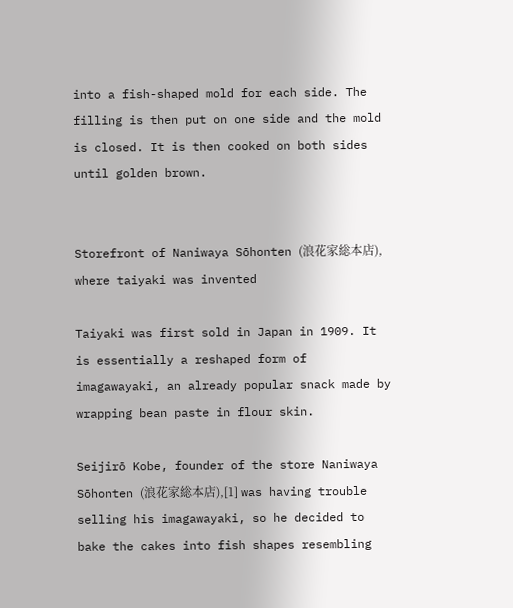into a fish-shaped mold for each side. The filling is then put on one side and the mold is closed. It is then cooked on both sides until golden brown.


Storefront of Naniwaya Sōhonten (浪花家総本店), where taiyaki was invented

Taiyaki was first sold in Japan in 1909. It is essentially a reshaped form of imagawayaki, an already popular snack made by wrapping bean paste in flour skin.

Seijirō Kobe, founder of the store Naniwaya Sōhonten (浪花家総本店),[1] was having trouble selling his imagawayaki, so he decided to bake the cakes into fish shapes resembling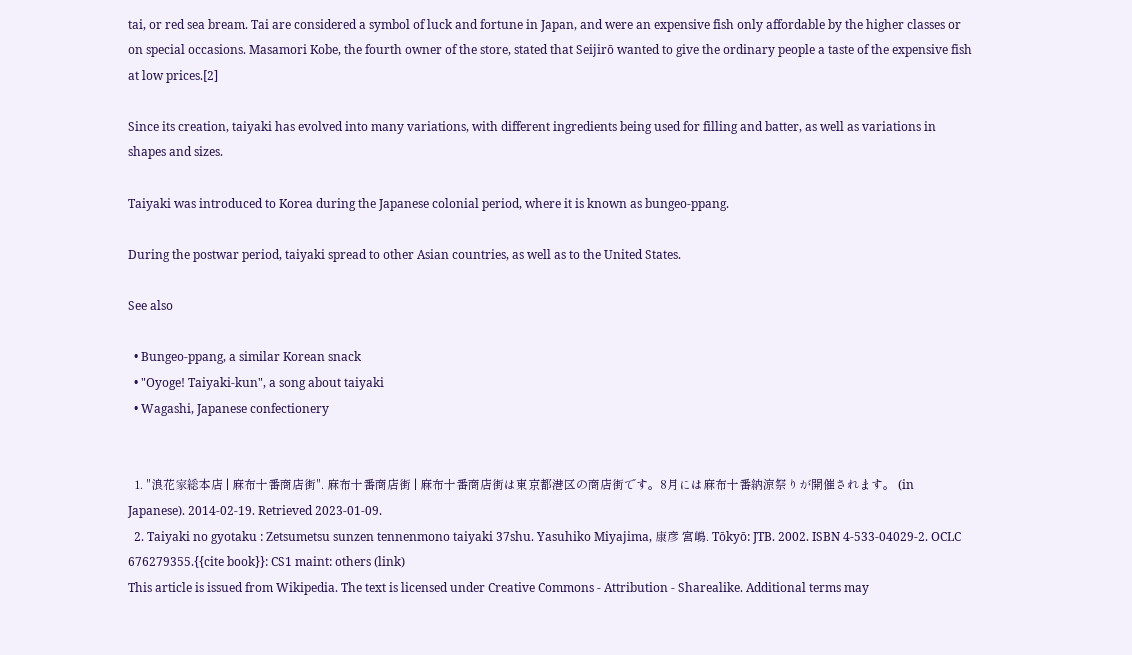tai, or red sea bream. Tai are considered a symbol of luck and fortune in Japan, and were an expensive fish only affordable by the higher classes or on special occasions. Masamori Kobe, the fourth owner of the store, stated that Seijirō wanted to give the ordinary people a taste of the expensive fish at low prices.[2]

Since its creation, taiyaki has evolved into many variations, with different ingredients being used for filling and batter, as well as variations in shapes and sizes.

Taiyaki was introduced to Korea during the Japanese colonial period, where it is known as bungeo-ppang.

During the postwar period, taiyaki spread to other Asian countries, as well as to the United States.

See also

  • Bungeo-ppang, a similar Korean snack
  • "Oyoge! Taiyaki-kun", a song about taiyaki
  • Wagashi, Japanese confectionery


  1. "浪花家総本店 | 麻布十番商店街". 麻布十番商店街 | 麻布十番商店街は東京都港区の商店街です。8月には麻布十番納涼祭りが開催されます。 (in Japanese). 2014-02-19. Retrieved 2023-01-09.
  2. Taiyaki no gyotaku : Zetsumetsu sunzen tennenmono taiyaki 37shu. Yasuhiko Miyajima, 康彦 宮嶋. Tōkyō: JTB. 2002. ISBN 4-533-04029-2. OCLC 676279355.{{cite book}}: CS1 maint: others (link)
This article is issued from Wikipedia. The text is licensed under Creative Commons - Attribution - Sharealike. Additional terms may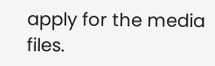apply for the media files.